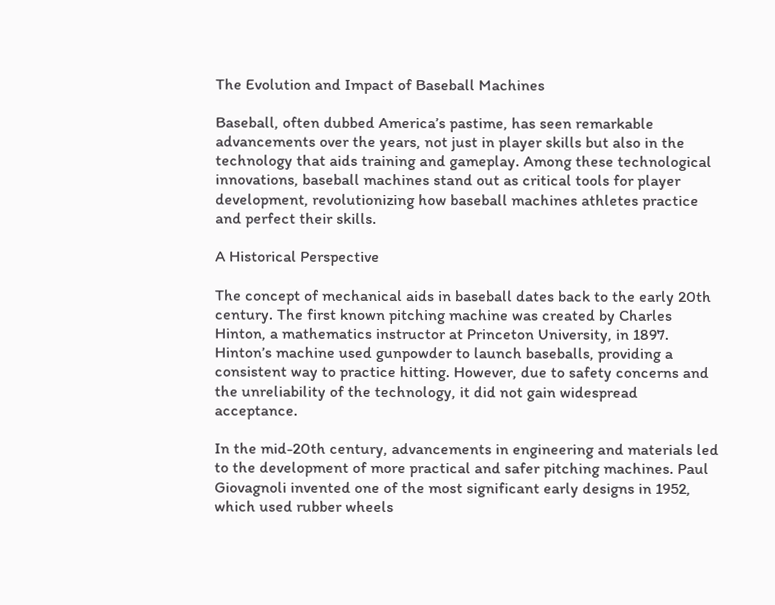The Evolution and Impact of Baseball Machines

Baseball, often dubbed America’s pastime, has seen remarkable advancements over the years, not just in player skills but also in the technology that aids training and gameplay. Among these technological innovations, baseball machines stand out as critical tools for player development, revolutionizing how baseball machines athletes practice and perfect their skills.

A Historical Perspective

The concept of mechanical aids in baseball dates back to the early 20th century. The first known pitching machine was created by Charles Hinton, a mathematics instructor at Princeton University, in 1897. Hinton’s machine used gunpowder to launch baseballs, providing a consistent way to practice hitting. However, due to safety concerns and the unreliability of the technology, it did not gain widespread acceptance.

In the mid-20th century, advancements in engineering and materials led to the development of more practical and safer pitching machines. Paul Giovagnoli invented one of the most significant early designs in 1952, which used rubber wheels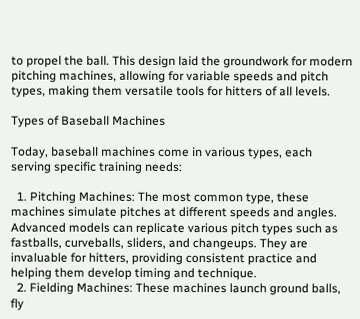to propel the ball. This design laid the groundwork for modern pitching machines, allowing for variable speeds and pitch types, making them versatile tools for hitters of all levels.

Types of Baseball Machines

Today, baseball machines come in various types, each serving specific training needs:

  1. Pitching Machines: The most common type, these machines simulate pitches at different speeds and angles. Advanced models can replicate various pitch types such as fastballs, curveballs, sliders, and changeups. They are invaluable for hitters, providing consistent practice and helping them develop timing and technique.
  2. Fielding Machines: These machines launch ground balls, fly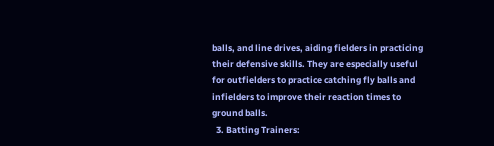balls, and line drives, aiding fielders in practicing their defensive skills. They are especially useful for outfielders to practice catching fly balls and infielders to improve their reaction times to ground balls.
  3. Batting Trainers: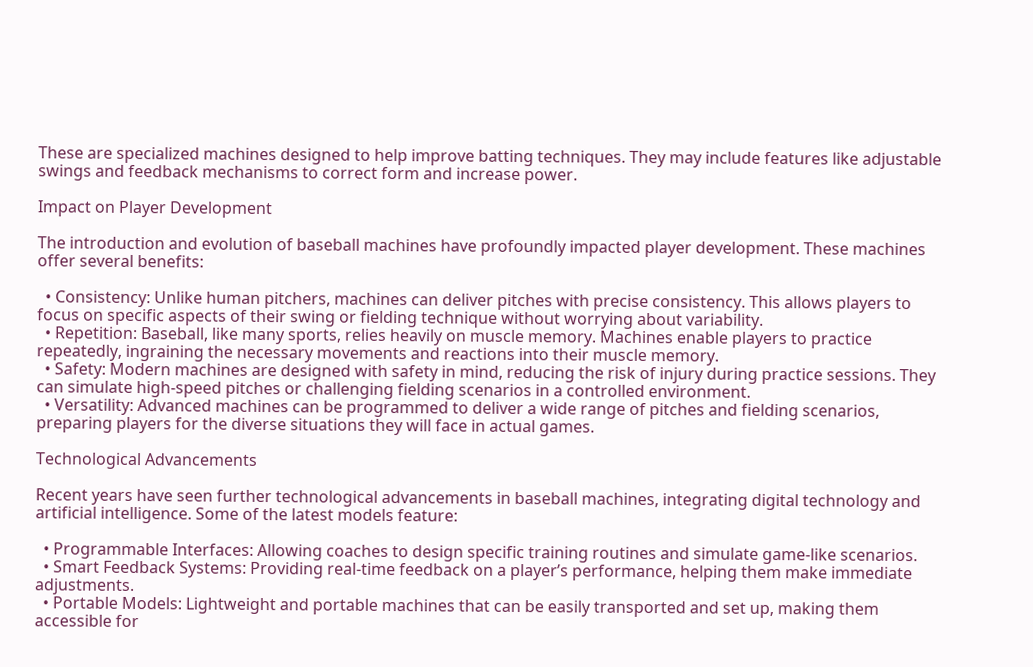These are specialized machines designed to help improve batting techniques. They may include features like adjustable swings and feedback mechanisms to correct form and increase power.

Impact on Player Development

The introduction and evolution of baseball machines have profoundly impacted player development. These machines offer several benefits:

  • Consistency: Unlike human pitchers, machines can deliver pitches with precise consistency. This allows players to focus on specific aspects of their swing or fielding technique without worrying about variability.
  • Repetition: Baseball, like many sports, relies heavily on muscle memory. Machines enable players to practice repeatedly, ingraining the necessary movements and reactions into their muscle memory.
  • Safety: Modern machines are designed with safety in mind, reducing the risk of injury during practice sessions. They can simulate high-speed pitches or challenging fielding scenarios in a controlled environment.
  • Versatility: Advanced machines can be programmed to deliver a wide range of pitches and fielding scenarios, preparing players for the diverse situations they will face in actual games.

Technological Advancements

Recent years have seen further technological advancements in baseball machines, integrating digital technology and artificial intelligence. Some of the latest models feature:

  • Programmable Interfaces: Allowing coaches to design specific training routines and simulate game-like scenarios.
  • Smart Feedback Systems: Providing real-time feedback on a player’s performance, helping them make immediate adjustments.
  • Portable Models: Lightweight and portable machines that can be easily transported and set up, making them accessible for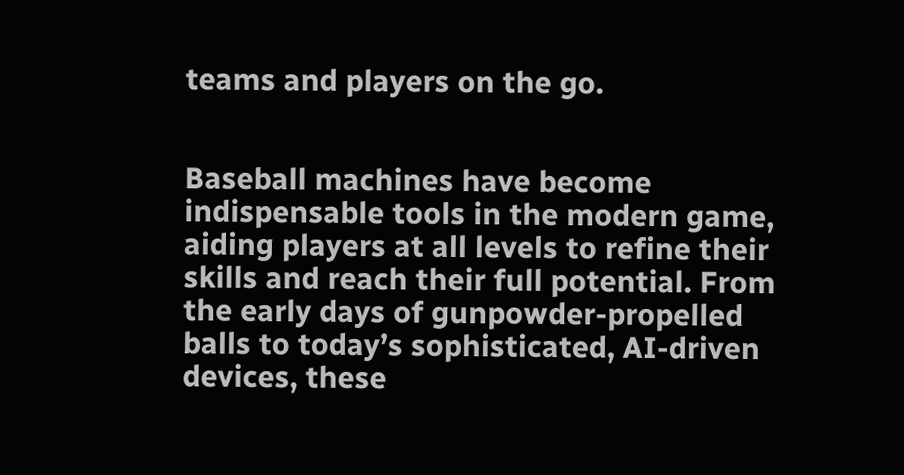teams and players on the go.


Baseball machines have become indispensable tools in the modern game, aiding players at all levels to refine their skills and reach their full potential. From the early days of gunpowder-propelled balls to today’s sophisticated, AI-driven devices, these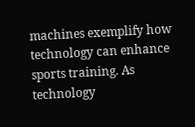machines exemplify how technology can enhance sports training. As technology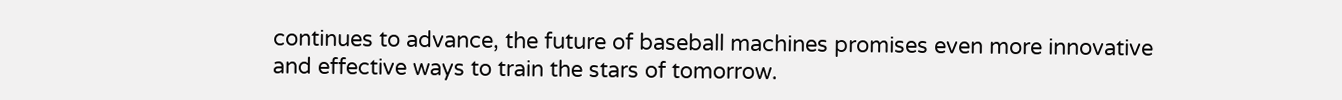continues to advance, the future of baseball machines promises even more innovative and effective ways to train the stars of tomorrow.